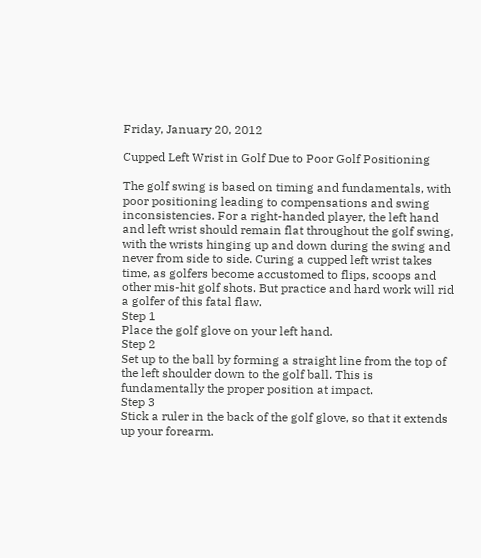Friday, January 20, 2012

Cupped Left Wrist in Golf Due to Poor Golf Positioning

The golf swing is based on timing and fundamentals, with poor positioning leading to compensations and swing inconsistencies. For a right-handed player, the left hand and left wrist should remain flat throughout the golf swing, with the wrists hinging up and down during the swing and never from side to side. Curing a cupped left wrist takes time, as golfers become accustomed to flips, scoops and other mis-hit golf shots. But practice and hard work will rid a golfer of this fatal flaw.
Step 1
Place the golf glove on your left hand.
Step 2
Set up to the ball by forming a straight line from the top of the left shoulder down to the golf ball. This is fundamentally the proper position at impact.
Step 3
Stick a ruler in the back of the golf glove, so that it extends up your forearm.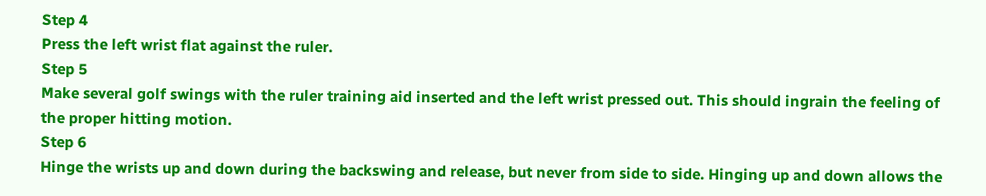Step 4
Press the left wrist flat against the ruler.
Step 5
Make several golf swings with the ruler training aid inserted and the left wrist pressed out. This should ingrain the feeling of the proper hitting motion.
Step 6
Hinge the wrists up and down during the backswing and release, but never from side to side. Hinging up and down allows the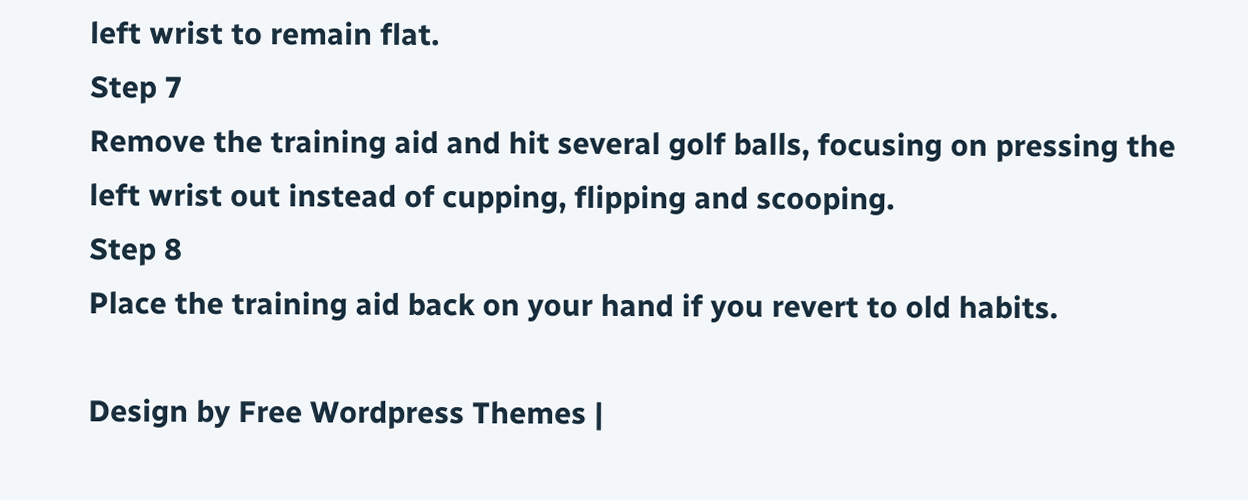left wrist to remain flat.
Step 7
Remove the training aid and hit several golf balls, focusing on pressing the left wrist out instead of cupping, flipping and scooping.
Step 8
Place the training aid back on your hand if you revert to old habits.

Design by Free Wordpress Themes |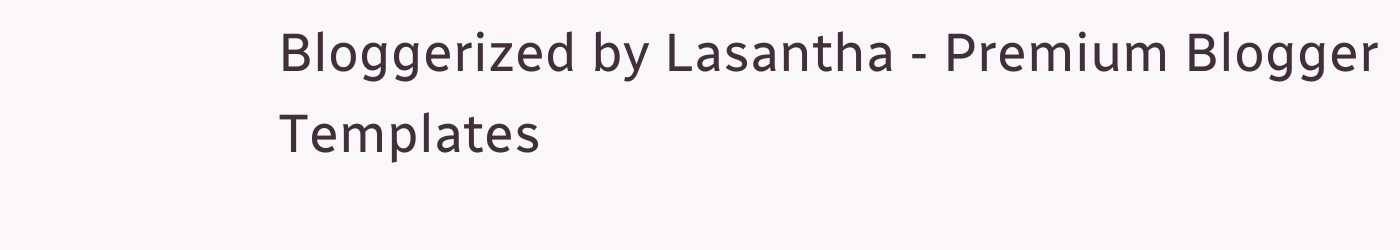Bloggerized by Lasantha - Premium Blogger Templates